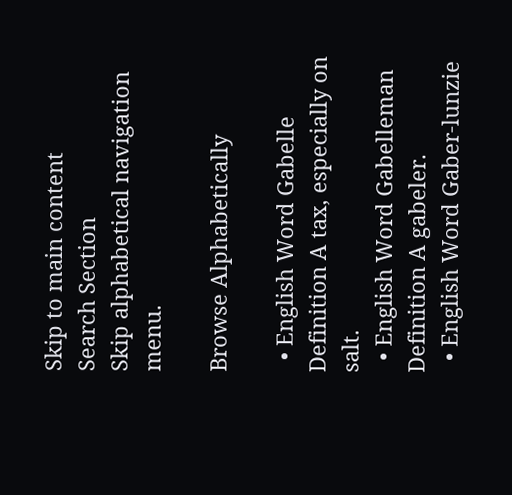Skip to main content
Search Section
Skip alphabetical navigation menu.

Browse Alphabetically

  • English Word Gabelle Definition A tax, especially on salt.
  • English Word Gabelleman Definition A gabeler.
  • English Word Gaber-lunzie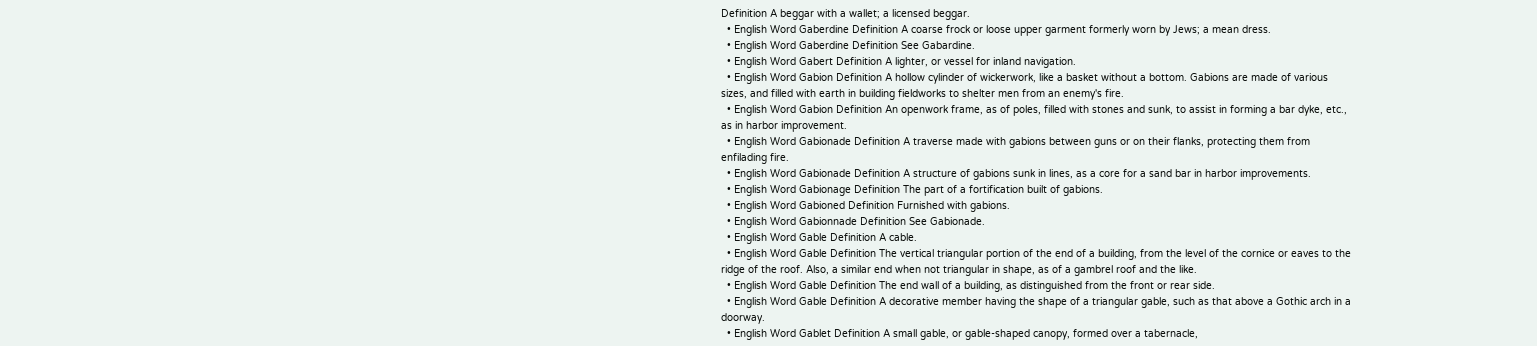Definition A beggar with a wallet; a licensed beggar.
  • English Word Gaberdine Definition A coarse frock or loose upper garment formerly worn by Jews; a mean dress.
  • English Word Gaberdine Definition See Gabardine.
  • English Word Gabert Definition A lighter, or vessel for inland navigation.
  • English Word Gabion Definition A hollow cylinder of wickerwork, like a basket without a bottom. Gabions are made of various sizes, and filled with earth in building fieldworks to shelter men from an enemy's fire.
  • English Word Gabion Definition An openwork frame, as of poles, filled with stones and sunk, to assist in forming a bar dyke, etc., as in harbor improvement.
  • English Word Gabionade Definition A traverse made with gabions between guns or on their flanks, protecting them from enfilading fire.
  • English Word Gabionade Definition A structure of gabions sunk in lines, as a core for a sand bar in harbor improvements.
  • English Word Gabionage Definition The part of a fortification built of gabions.
  • English Word Gabioned Definition Furnished with gabions.
  • English Word Gabionnade Definition See Gabionade.
  • English Word Gable Definition A cable.
  • English Word Gable Definition The vertical triangular portion of the end of a building, from the level of the cornice or eaves to the ridge of the roof. Also, a similar end when not triangular in shape, as of a gambrel roof and the like.
  • English Word Gable Definition The end wall of a building, as distinguished from the front or rear side.
  • English Word Gable Definition A decorative member having the shape of a triangular gable, such as that above a Gothic arch in a doorway.
  • English Word Gablet Definition A small gable, or gable-shaped canopy, formed over a tabernacle,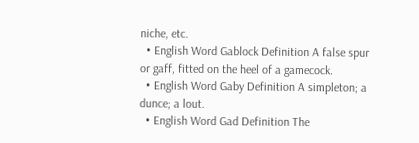niche, etc.
  • English Word Gablock Definition A false spur or gaff, fitted on the heel of a gamecock.
  • English Word Gaby Definition A simpleton; a dunce; a lout.
  • English Word Gad Definition The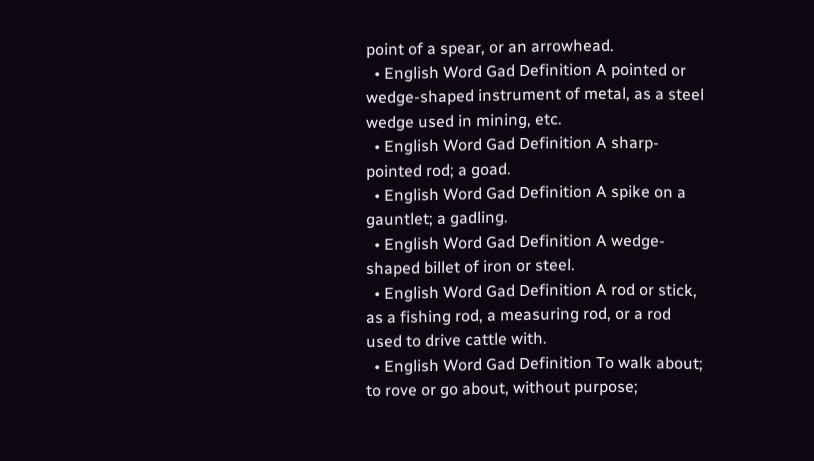point of a spear, or an arrowhead.
  • English Word Gad Definition A pointed or wedge-shaped instrument of metal, as a steel wedge used in mining, etc.
  • English Word Gad Definition A sharp-pointed rod; a goad.
  • English Word Gad Definition A spike on a gauntlet; a gadling.
  • English Word Gad Definition A wedge-shaped billet of iron or steel.
  • English Word Gad Definition A rod or stick, as a fishing rod, a measuring rod, or a rod used to drive cattle with.
  • English Word Gad Definition To walk about; to rove or go about, without purpose;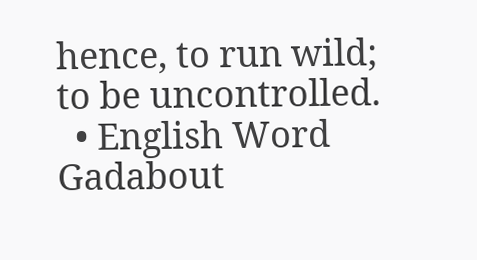hence, to run wild; to be uncontrolled.
  • English Word Gadabout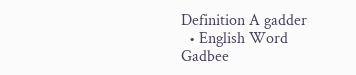Definition A gadder
  • English Word Gadbee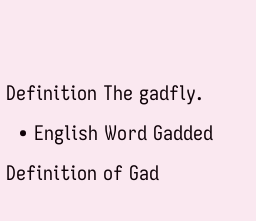Definition The gadfly.
  • English Word Gadded Definition of Gad